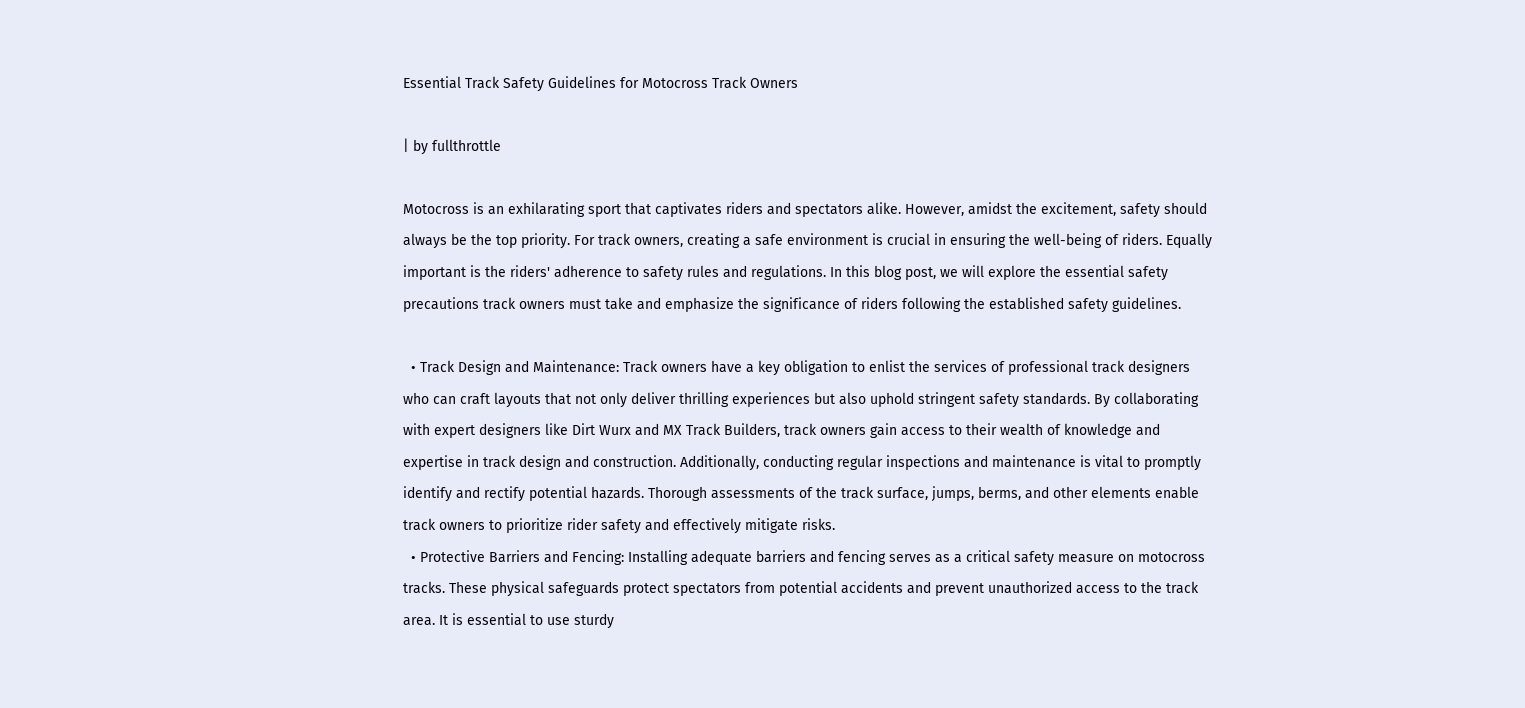Essential Track Safety Guidelines for Motocross Track Owners

| by fullthrottle

Motocross is an exhilarating sport that captivates riders and spectators alike. However, amidst the excitement, safety should always be the top priority. For track owners, creating a safe environment is crucial in ensuring the well-being of riders. Equally important is the riders' adherence to safety rules and regulations. In this blog post, we will explore the essential safety precautions track owners must take and emphasize the significance of riders following the established safety guidelines.

  • Track Design and Maintenance: Track owners have a key obligation to enlist the services of professional track designers who can craft layouts that not only deliver thrilling experiences but also uphold stringent safety standards. By collaborating with expert designers like Dirt Wurx and MX Track Builders, track owners gain access to their wealth of knowledge and expertise in track design and construction. Additionally, conducting regular inspections and maintenance is vital to promptly identify and rectify potential hazards. Thorough assessments of the track surface, jumps, berms, and other elements enable track owners to prioritize rider safety and effectively mitigate risks.
  • Protective Barriers and Fencing: Installing adequate barriers and fencing serves as a critical safety measure on motocross tracks. These physical safeguards protect spectators from potential accidents and prevent unauthorized access to the track area. It is essential to use sturdy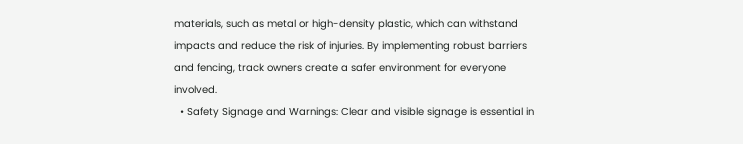materials, such as metal or high-density plastic, which can withstand impacts and reduce the risk of injuries. By implementing robust barriers and fencing, track owners create a safer environment for everyone involved.
  • Safety Signage and Warnings: Clear and visible signage is essential in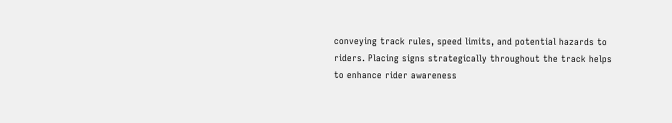conveying track rules, speed limits, and potential hazards to riders. Placing signs strategically throughout the track helps to enhance rider awareness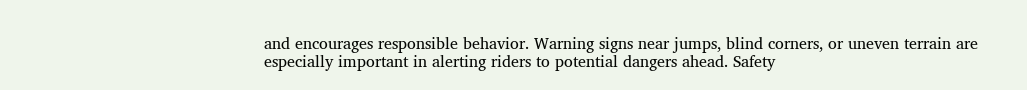and encourages responsible behavior. Warning signs near jumps, blind corners, or uneven terrain are especially important in alerting riders to potential dangers ahead. Safety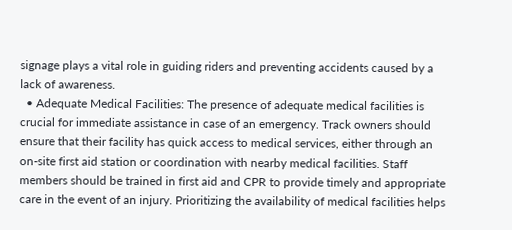signage plays a vital role in guiding riders and preventing accidents caused by a lack of awareness.
  • Adequate Medical Facilities: The presence of adequate medical facilities is crucial for immediate assistance in case of an emergency. Track owners should ensure that their facility has quick access to medical services, either through an on-site first aid station or coordination with nearby medical facilities. Staff members should be trained in first aid and CPR to provide timely and appropriate care in the event of an injury. Prioritizing the availability of medical facilities helps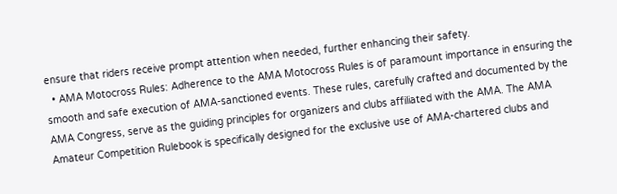ensure that riders receive prompt attention when needed, further enhancing their safety.
  • AMA Motocross Rules: Adherence to the AMA Motocross Rules is of paramount importance in ensuring the smooth and safe execution of AMA-sanctioned events. These rules, carefully crafted and documented by the AMA Congress, serve as the guiding principles for organizers and clubs affiliated with the AMA. The AMA Amateur Competition Rulebook is specifically designed for the exclusive use of AMA-chartered clubs and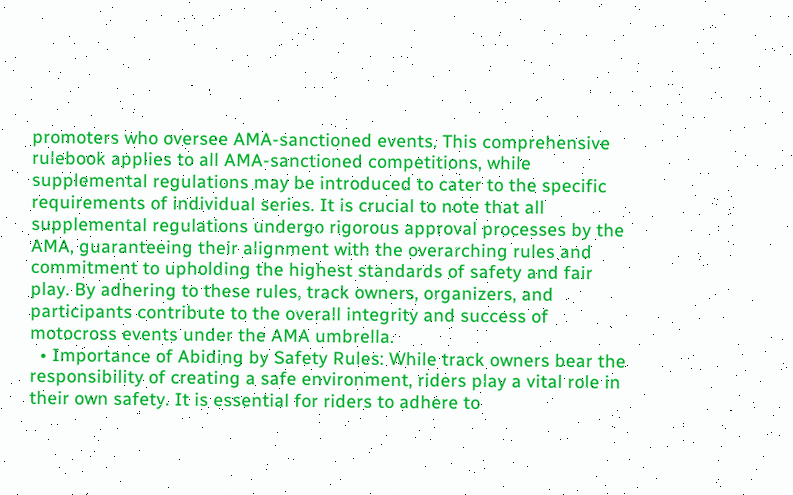promoters who oversee AMA-sanctioned events. This comprehensive rulebook applies to all AMA-sanctioned competitions, while supplemental regulations may be introduced to cater to the specific requirements of individual series. It is crucial to note that all supplemental regulations undergo rigorous approval processes by the AMA, guaranteeing their alignment with the overarching rules and commitment to upholding the highest standards of safety and fair play. By adhering to these rules, track owners, organizers, and participants contribute to the overall integrity and success of motocross events under the AMA umbrella.
  • Importance of Abiding by Safety Rules: While track owners bear the responsibility of creating a safe environment, riders play a vital role in their own safety. It is essential for riders to adhere to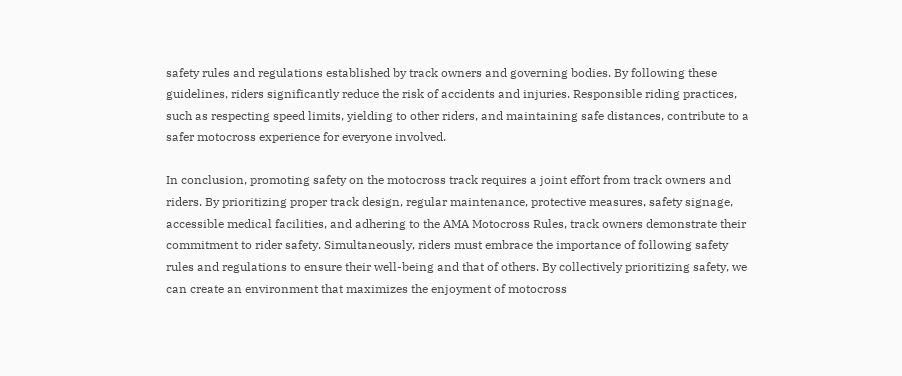safety rules and regulations established by track owners and governing bodies. By following these guidelines, riders significantly reduce the risk of accidents and injuries. Responsible riding practices, such as respecting speed limits, yielding to other riders, and maintaining safe distances, contribute to a safer motocross experience for everyone involved.

In conclusion, promoting safety on the motocross track requires a joint effort from track owners and riders. By prioritizing proper track design, regular maintenance, protective measures, safety signage, accessible medical facilities, and adhering to the AMA Motocross Rules, track owners demonstrate their commitment to rider safety. Simultaneously, riders must embrace the importance of following safety rules and regulations to ensure their well-being and that of others. By collectively prioritizing safety, we can create an environment that maximizes the enjoyment of motocross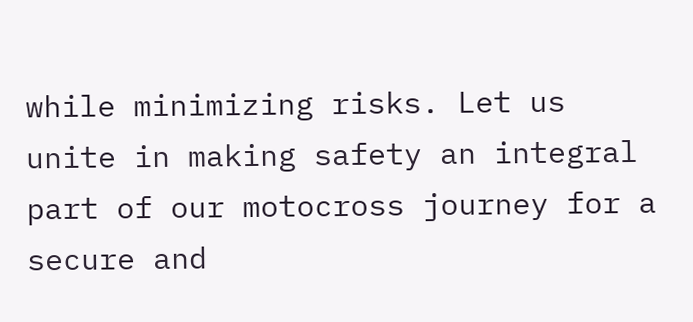while minimizing risks. Let us unite in making safety an integral part of our motocross journey for a secure and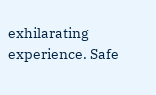exhilarating experience. Safe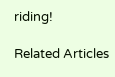riding!

Related Articles